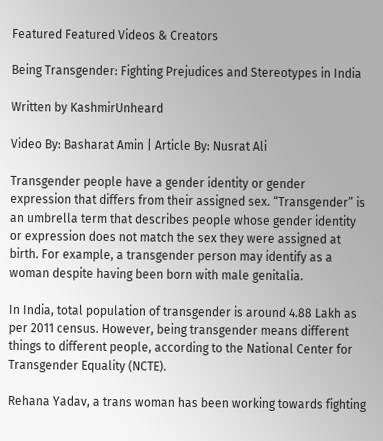Featured Featured Videos & Creators

Being Transgender: Fighting Prejudices and Stereotypes in India

Written by KashmirUnheard

Video By: Basharat Amin | Article By: Nusrat Ali

Transgender people have a gender identity or gender expression that differs from their assigned sex. “Transgender” is an umbrella term that describes people whose gender identity or expression does not match the sex they were assigned at birth. For example, a transgender person may identify as a woman despite having been born with male genitalia.

In India, total population of transgender is around 4.88 Lakh as per 2011 census. However, being transgender means different things to different people, according to the National Center for Transgender Equality (NCTE).

Rehana Yadav, a trans woman has been working towards fighting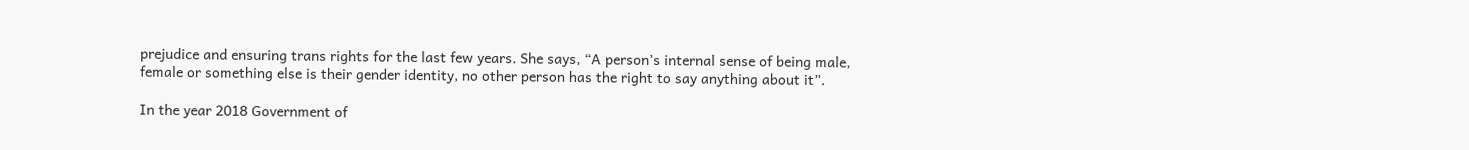prejudice and ensuring trans rights for the last few years. She says, “A person’s internal sense of being male, female or something else is their gender identity, no other person has the right to say anything about it”.

In the year 2018 Government of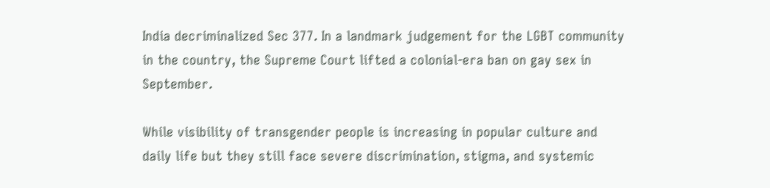India decriminalized Sec 377. In a landmark judgement for the LGBT community in the country, the Supreme Court lifted a colonial-era ban on gay sex in September.

While visibility of transgender people is increasing in popular culture and daily life but they still face severe discrimination, stigma, and systemic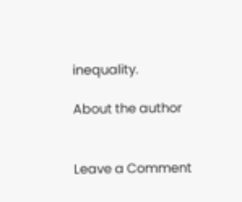inequality.

About the author


Leave a Comment